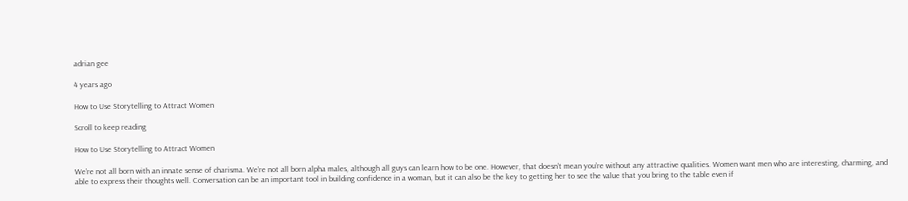adrian gee

4 years ago

How to Use Storytelling to Attract Women

Scroll to keep reading

How to Use Storytelling to Attract Women

We’re not all born with an innate sense of charisma. We’re not all born alpha males, although all guys can learn how to be one. However, that doesn’t mean you’re without any attractive qualities. Women want men who are interesting, charming, and able to express their thoughts well. Conversation can be an important tool in building confidence in a woman, but it can also be the key to getting her to see the value that you bring to the table even if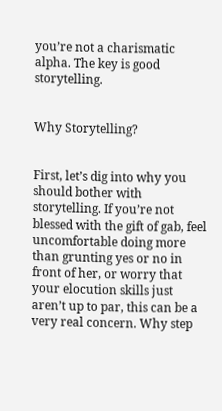you’re not a charismatic alpha. The key is good storytelling.


Why Storytelling?


First, let’s dig into why you should bother with storytelling. If you’re not blessed with the gift of gab, feel uncomfortable doing more than grunting yes or no in front of her, or worry that your elocution skills just aren’t up to par, this can be a very real concern. Why step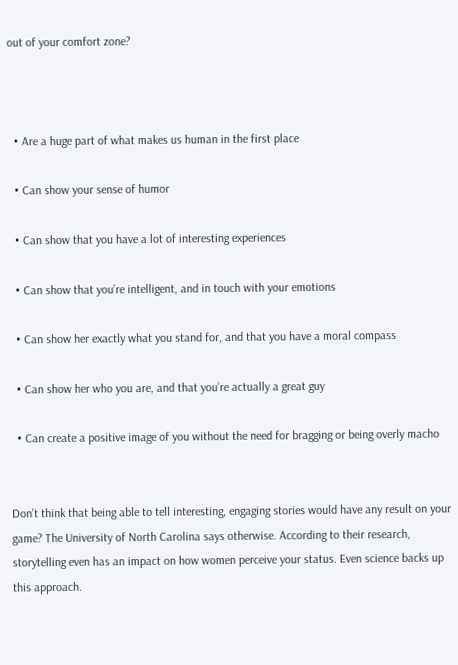out of your comfort zone?



  • Are a huge part of what makes us human in the first place

  • Can show your sense of humor

  • Can show that you have a lot of interesting experiences

  • Can show that you’re intelligent, and in touch with your emotions

  • Can show her exactly what you stand for, and that you have a moral compass

  • Can show her who you are, and that you’re actually a great guy

  • Can create a positive image of you without the need for bragging or being overly macho


Don’t think that being able to tell interesting, engaging stories would have any result on your game? The University of North Carolina says otherwise. According to their research, storytelling even has an impact on how women perceive your status. Even science backs up this approach.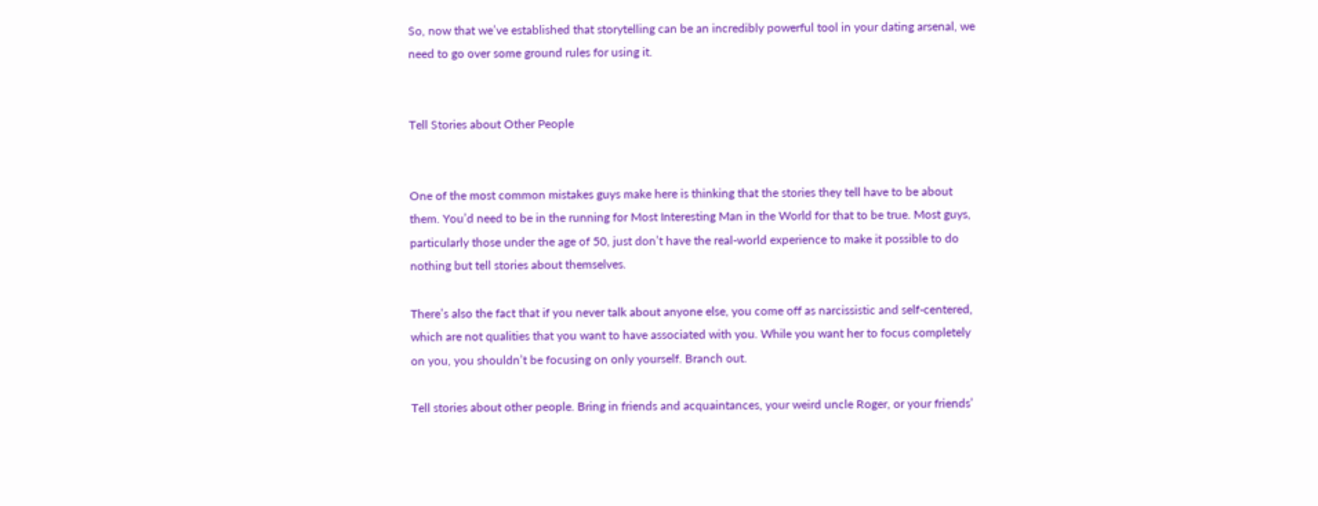So, now that we’ve established that storytelling can be an incredibly powerful tool in your dating arsenal, we need to go over some ground rules for using it.


Tell Stories about Other People


One of the most common mistakes guys make here is thinking that the stories they tell have to be about them. You’d need to be in the running for Most Interesting Man in the World for that to be true. Most guys, particularly those under the age of 50, just don’t have the real-world experience to make it possible to do nothing but tell stories about themselves.

There’s also the fact that if you never talk about anyone else, you come off as narcissistic and self-centered, which are not qualities that you want to have associated with you. While you want her to focus completely on you, you shouldn’t be focusing on only yourself. Branch out.

Tell stories about other people. Bring in friends and acquaintances, your weird uncle Roger, or your friends’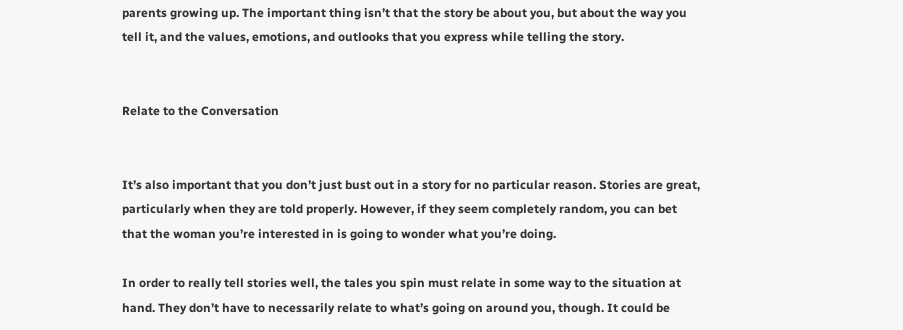parents growing up. The important thing isn’t that the story be about you, but about the way you tell it, and the values, emotions, and outlooks that you express while telling the story.


Relate to the Conversation


It’s also important that you don’t just bust out in a story for no particular reason. Stories are great, particularly when they are told properly. However, if they seem completely random, you can bet that the woman you’re interested in is going to wonder what you’re doing.

In order to really tell stories well, the tales you spin must relate in some way to the situation at hand. They don’t have to necessarily relate to what’s going on around you, though. It could be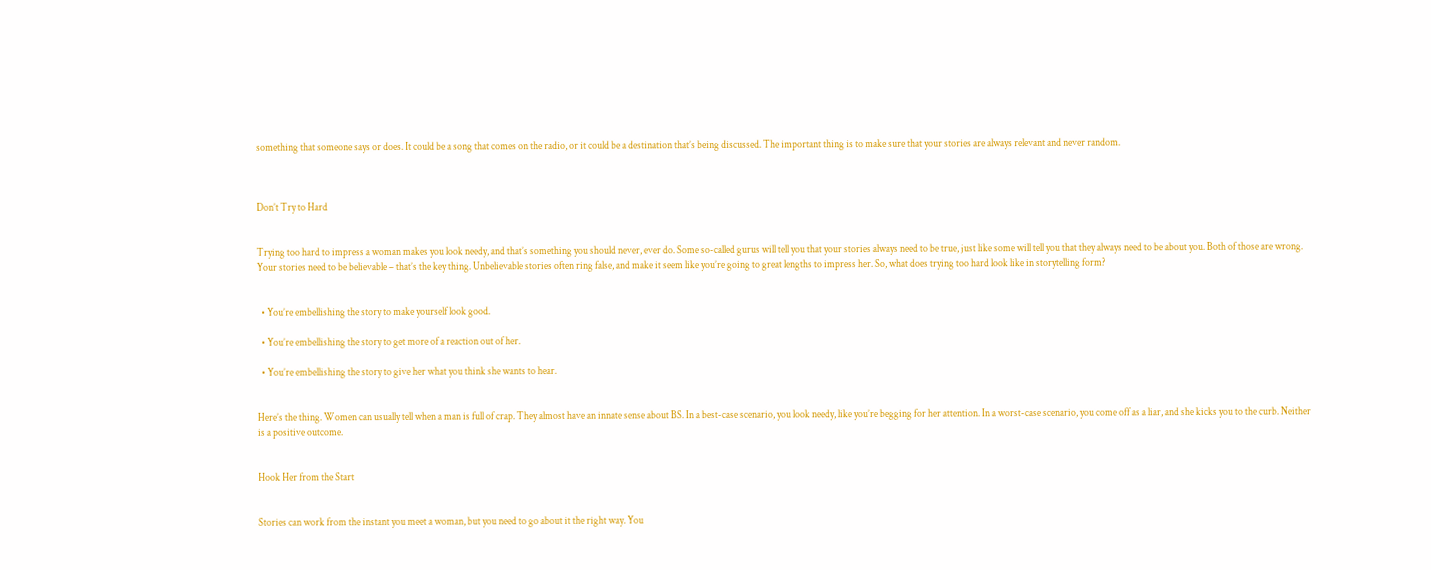something that someone says or does. It could be a song that comes on the radio, or it could be a destination that’s being discussed. The important thing is to make sure that your stories are always relevant and never random.



Don’t Try to Hard


Trying too hard to impress a woman makes you look needy, and that’s something you should never, ever do. Some so-called gurus will tell you that your stories always need to be true, just like some will tell you that they always need to be about you. Both of those are wrong. Your stories need to be believable – that’s the key thing. Unbelievable stories often ring false, and make it seem like you’re going to great lengths to impress her. So, what does trying too hard look like in storytelling form?


  • You’re embellishing the story to make yourself look good.

  • You’re embellishing the story to get more of a reaction out of her.

  • You’re embellishing the story to give her what you think she wants to hear.


Here’s the thing. Women can usually tell when a man is full of crap. They almost have an innate sense about BS. In a best-case scenario, you look needy, like you’re begging for her attention. In a worst-case scenario, you come off as a liar, and she kicks you to the curb. Neither is a positive outcome.


Hook Her from the Start


Stories can work from the instant you meet a woman, but you need to go about it the right way. You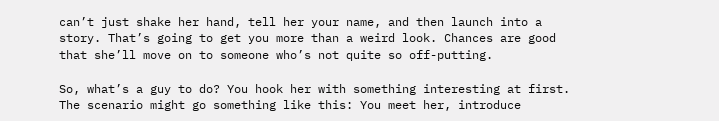can’t just shake her hand, tell her your name, and then launch into a story. That’s going to get you more than a weird look. Chances are good that she’ll move on to someone who’s not quite so off-putting.

So, what’s a guy to do? You hook her with something interesting at first. The scenario might go something like this: You meet her, introduce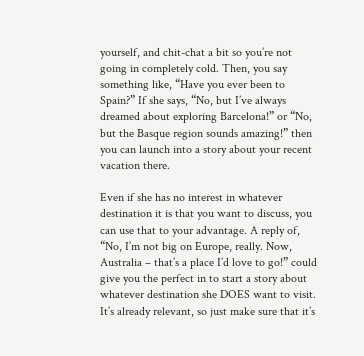yourself, and chit-chat a bit so you’re not going in completely cold. Then, you say something like, “Have you ever been to Spain?” If she says, “No, but I’ve always dreamed about exploring Barcelona!” or “No, but the Basque region sounds amazing!” then you can launch into a story about your recent vacation there.

Even if she has no interest in whatever destination it is that you want to discuss, you can use that to your advantage. A reply of, “No, I’m not big on Europe, really. Now, Australia – that’s a place I’d love to go!” could give you the perfect in to start a story about whatever destination she DOES want to visit. It’s already relevant, so just make sure that it’s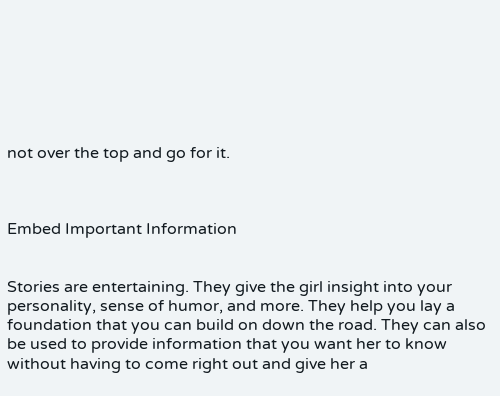not over the top and go for it.



Embed Important Information


Stories are entertaining. They give the girl insight into your personality, sense of humor, and more. They help you lay a foundation that you can build on down the road. They can also be used to provide information that you want her to know without having to come right out and give her a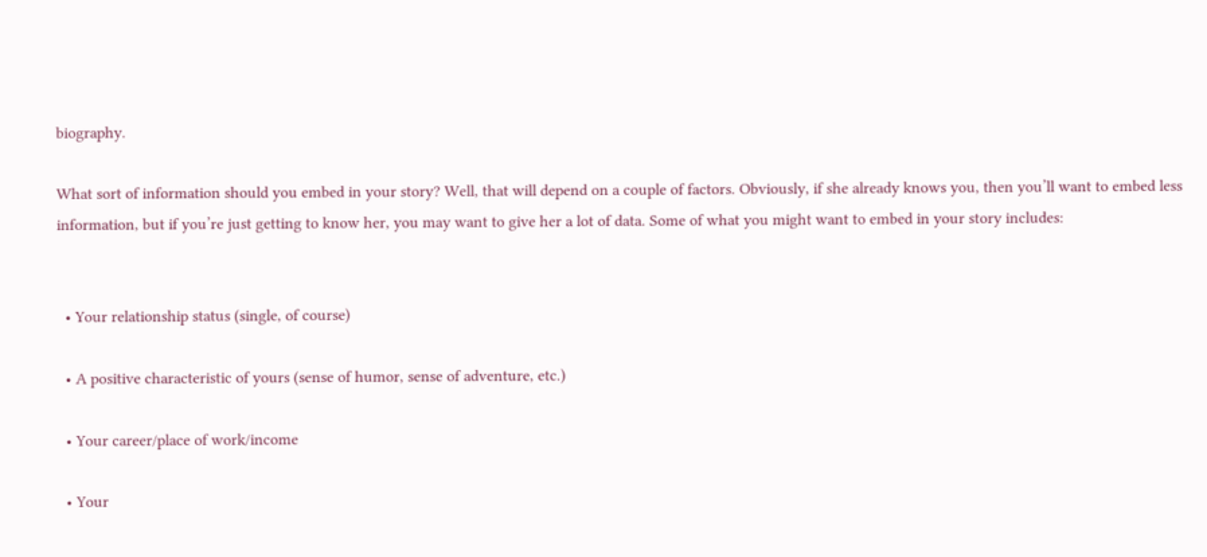biography.

What sort of information should you embed in your story? Well, that will depend on a couple of factors. Obviously, if she already knows you, then you’ll want to embed less information, but if you’re just getting to know her, you may want to give her a lot of data. Some of what you might want to embed in your story includes:


  • Your relationship status (single, of course)

  • A positive characteristic of yours (sense of humor, sense of adventure, etc.)

  • Your career/place of work/income

  • Your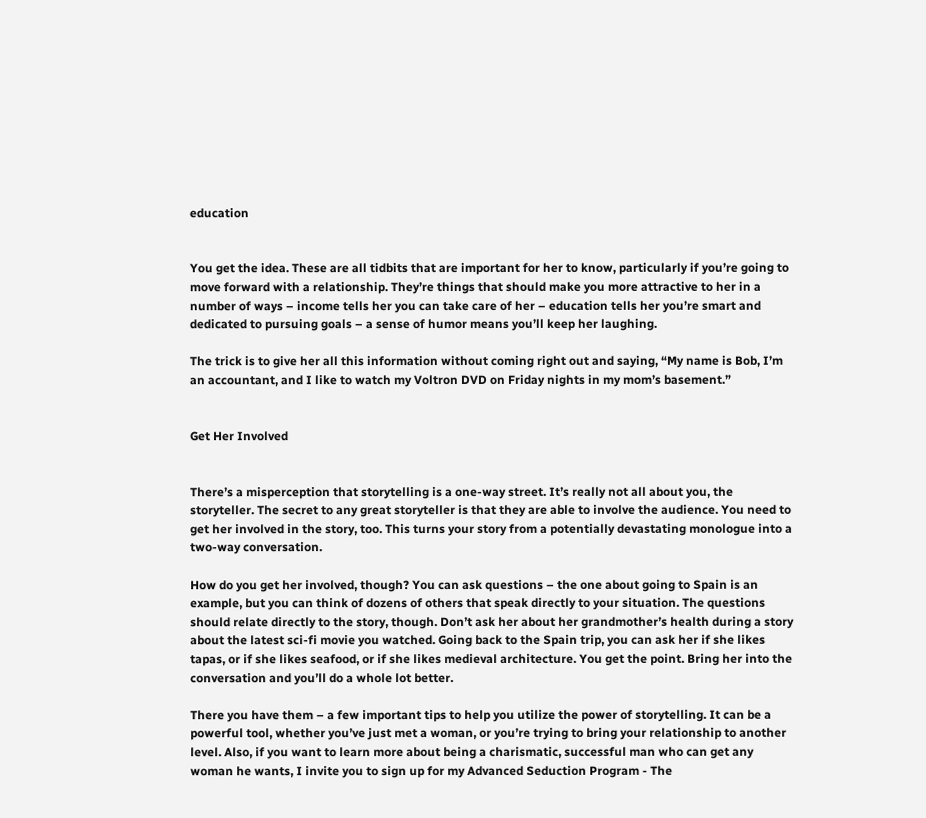education


You get the idea. These are all tidbits that are important for her to know, particularly if you’re going to move forward with a relationship. They’re things that should make you more attractive to her in a number of ways – income tells her you can take care of her – education tells her you’re smart and dedicated to pursuing goals – a sense of humor means you’ll keep her laughing.

The trick is to give her all this information without coming right out and saying, “My name is Bob, I’m an accountant, and I like to watch my Voltron DVD on Friday nights in my mom’s basement.”


Get Her Involved


There’s a misperception that storytelling is a one-way street. It’s really not all about you, the storyteller. The secret to any great storyteller is that they are able to involve the audience. You need to get her involved in the story, too. This turns your story from a potentially devastating monologue into a two-way conversation.

How do you get her involved, though? You can ask questions – the one about going to Spain is an example, but you can think of dozens of others that speak directly to your situation. The questions should relate directly to the story, though. Don’t ask her about her grandmother’s health during a story about the latest sci-fi movie you watched. Going back to the Spain trip, you can ask her if she likes tapas, or if she likes seafood, or if she likes medieval architecture. You get the point. Bring her into the conversation and you’ll do a whole lot better.

There you have them – a few important tips to help you utilize the power of storytelling. It can be a powerful tool, whether you’ve just met a woman, or you’re trying to bring your relationship to another level. Also, if you want to learn more about being a charismatic, successful man who can get any woman he wants, I invite you to sign up for my Advanced Seduction Program - The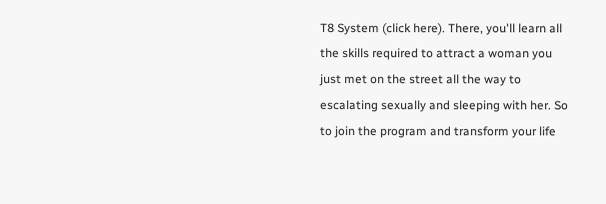T8 System (click here). There, you'll learn all the skills required to attract a woman you just met on the street all the way to escalating sexually and sleeping with her. So to join the program and transform your life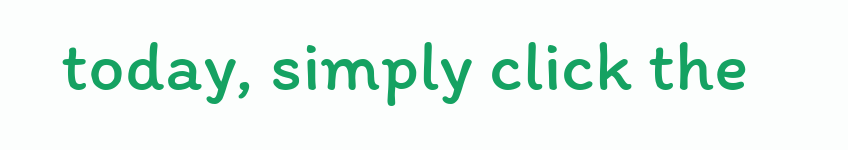today, simply click the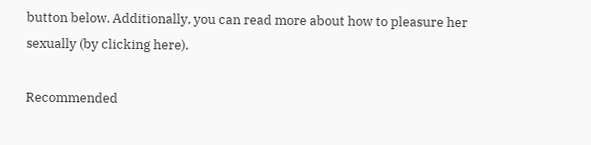button below. Additionally, you can read more about how to pleasure her sexually (by clicking here).

Recommended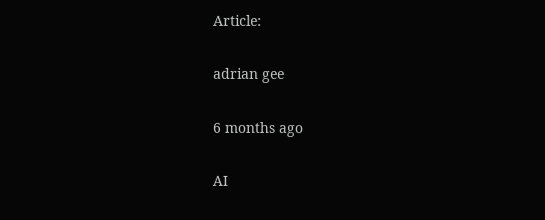Article:

adrian gee

6 months ago

AI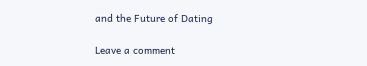and the Future of Dating

Leave a comment